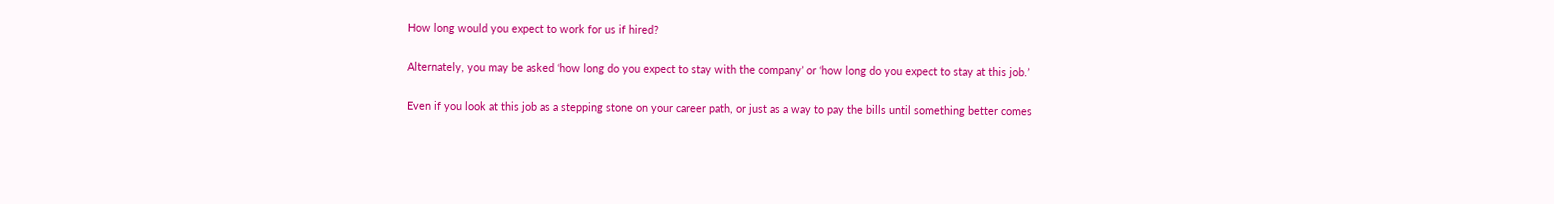How long would you expect to work for us if hired?

Alternately, you may be asked ‘how long do you expect to stay with the company’ or ‘how long do you expect to stay at this job.’

Even if you look at this job as a stepping stone on your career path, or just as a way to pay the bills until something better comes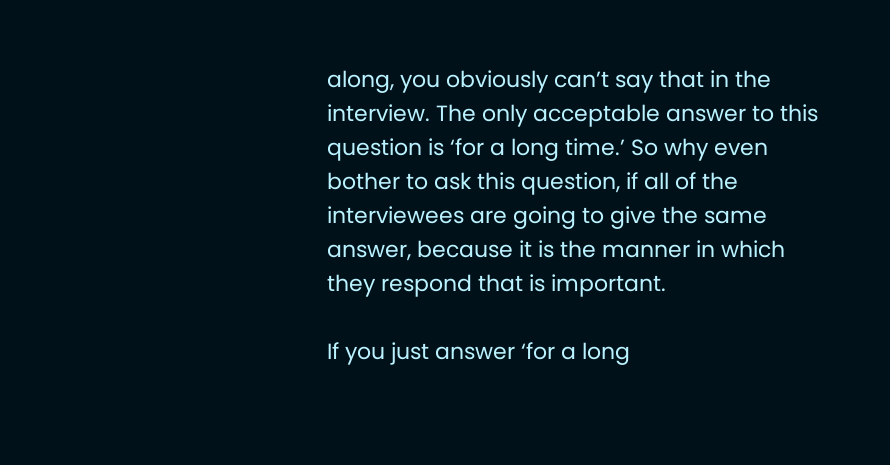along, you obviously can’t say that in the interview. The only acceptable answer to this question is ‘for a long time.’ So why even bother to ask this question, if all of the interviewees are going to give the same answer, because it is the manner in which they respond that is important.

If you just answer ‘for a long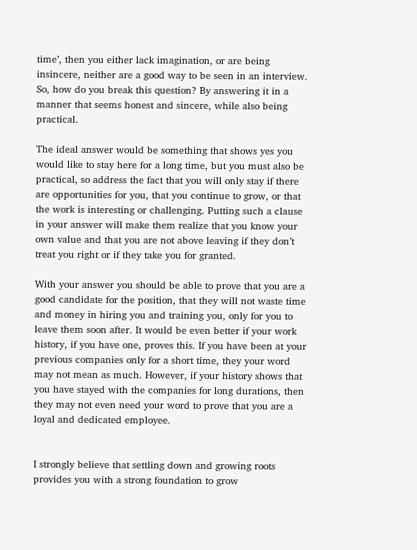time’, then you either lack imagination, or are being insincere, neither are a good way to be seen in an interview. So, how do you break this question? By answering it in a manner that seems honest and sincere, while also being practical.

The ideal answer would be something that shows yes you would like to stay here for a long time, but you must also be practical, so address the fact that you will only stay if there are opportunities for you, that you continue to grow, or that the work is interesting or challenging. Putting such a clause in your answer will make them realize that you know your own value and that you are not above leaving if they don’t treat you right or if they take you for granted.

With your answer you should be able to prove that you are a good candidate for the position, that they will not waste time and money in hiring you and training you, only for you to leave them soon after. It would be even better if your work history, if you have one, proves this. If you have been at your previous companies only for a short time, they your word may not mean as much. However, if your history shows that you have stayed with the companies for long durations, then they may not even need your word to prove that you are a loyal and dedicated employee.


I strongly believe that settling down and growing roots provides you with a strong foundation to grow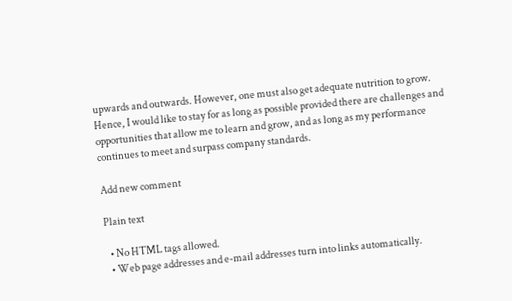upwards and outwards. However, one must also get adequate nutrition to grow. Hence, I would like to stay for as long as possible provided there are challenges and opportunities that allow me to learn and grow, and as long as my performance continues to meet and surpass company standards.

Add new comment

Plain text

  • No HTML tags allowed.
  • Web page addresses and e-mail addresses turn into links automatically.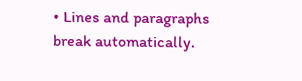• Lines and paragraphs break automatically.